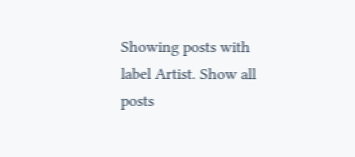Showing posts with label Artist. Show all posts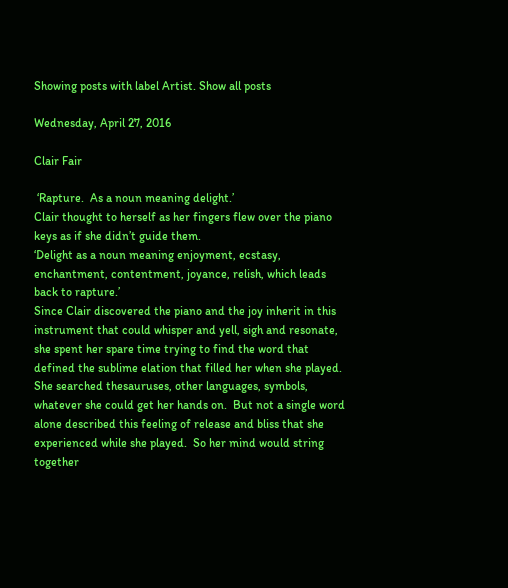Showing posts with label Artist. Show all posts

Wednesday, April 27, 2016

Clair Fair

 ‘Rapture.  As a noun meaning delight.’
Clair thought to herself as her fingers flew over the piano keys as if she didn’t guide them.
‘Delight as a noun meaning enjoyment, ecstasy, enchantment, contentment, joyance, relish, which leads back to rapture.’
Since Clair discovered the piano and the joy inherit in this instrument that could whisper and yell, sigh and resonate, she spent her spare time trying to find the word that defined the sublime elation that filled her when she played.  She searched thesauruses, other languages, symbols, whatever she could get her hands on.  But not a single word alone described this feeling of release and bliss that she experienced while she played.  So her mind would string together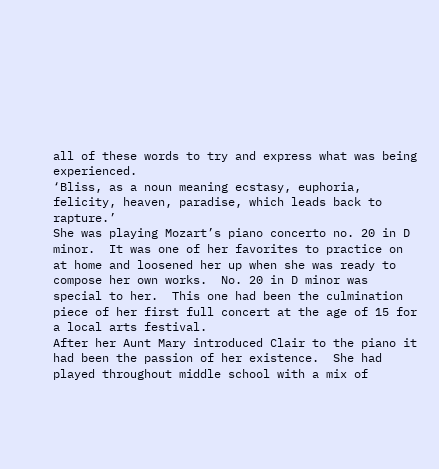all of these words to try and express what was being experienced.
‘Bliss, as a noun meaning ecstasy, euphoria, felicity, heaven, paradise, which leads back to rapture.’
She was playing Mozart’s piano concerto no. 20 in D minor.  It was one of her favorites to practice on at home and loosened her up when she was ready to compose her own works.  No. 20 in D minor was special to her.  This one had been the culmination piece of her first full concert at the age of 15 for a local arts festival.
After her Aunt Mary introduced Clair to the piano it had been the passion of her existence.  She had played throughout middle school with a mix of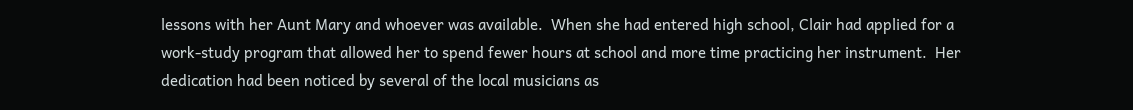lessons with her Aunt Mary and whoever was available.  When she had entered high school, Clair had applied for a work-study program that allowed her to spend fewer hours at school and more time practicing her instrument.  Her dedication had been noticed by several of the local musicians as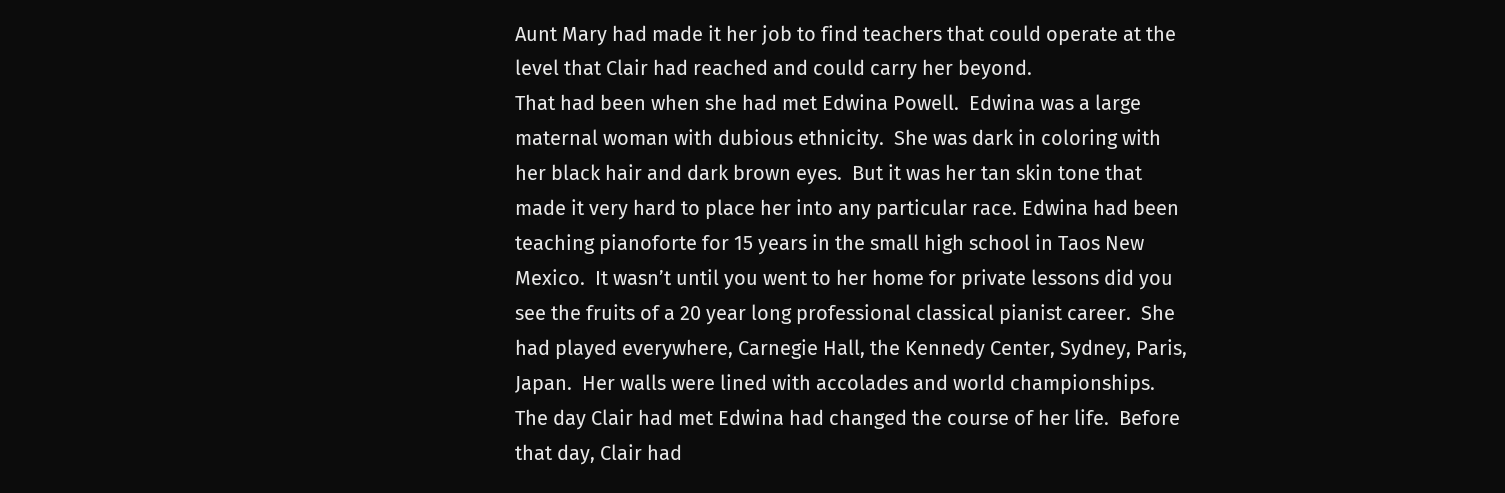Aunt Mary had made it her job to find teachers that could operate at the level that Clair had reached and could carry her beyond.
That had been when she had met Edwina Powell.  Edwina was a large maternal woman with dubious ethnicity.  She was dark in coloring with her black hair and dark brown eyes.  But it was her tan skin tone that made it very hard to place her into any particular race. Edwina had been teaching pianoforte for 15 years in the small high school in Taos New Mexico.  It wasn’t until you went to her home for private lessons did you see the fruits of a 20 year long professional classical pianist career.  She had played everywhere, Carnegie Hall, the Kennedy Center, Sydney, Paris, Japan.  Her walls were lined with accolades and world championships.
The day Clair had met Edwina had changed the course of her life.  Before that day, Clair had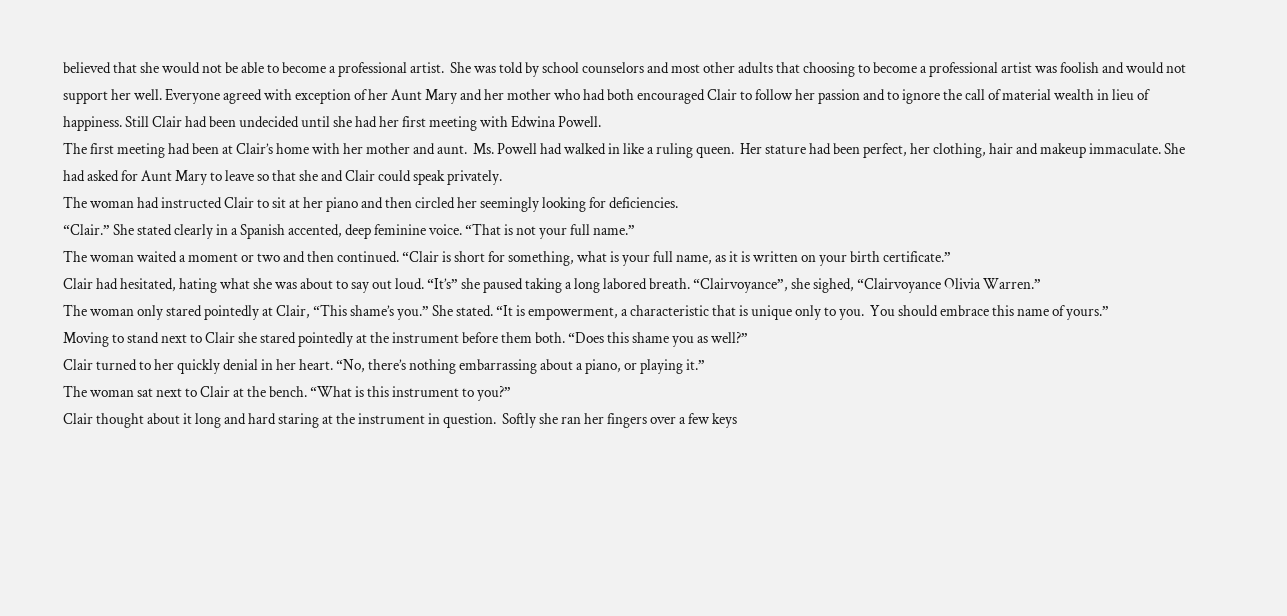believed that she would not be able to become a professional artist.  She was told by school counselors and most other adults that choosing to become a professional artist was foolish and would not support her well. Everyone agreed with exception of her Aunt Mary and her mother who had both encouraged Clair to follow her passion and to ignore the call of material wealth in lieu of happiness. Still Clair had been undecided until she had her first meeting with Edwina Powell.
The first meeting had been at Clair’s home with her mother and aunt.  Ms. Powell had walked in like a ruling queen.  Her stature had been perfect, her clothing, hair and makeup immaculate. She had asked for Aunt Mary to leave so that she and Clair could speak privately.
The woman had instructed Clair to sit at her piano and then circled her seemingly looking for deficiencies.
“Clair.” She stated clearly in a Spanish accented, deep feminine voice. “That is not your full name.”
The woman waited a moment or two and then continued. “Clair is short for something, what is your full name, as it is written on your birth certificate.”
Clair had hesitated, hating what she was about to say out loud. “It’s” she paused taking a long labored breath. “Clairvoyance”, she sighed, “Clairvoyance Olivia Warren.”
The woman only stared pointedly at Clair, “This shame’s you.” She stated. “It is empowerment, a characteristic that is unique only to you.  You should embrace this name of yours.”
Moving to stand next to Clair she stared pointedly at the instrument before them both. “Does this shame you as well?”
Clair turned to her quickly denial in her heart. “No, there’s nothing embarrassing about a piano, or playing it.”
The woman sat next to Clair at the bench. “What is this instrument to you?”
Clair thought about it long and hard staring at the instrument in question.  Softly she ran her fingers over a few keys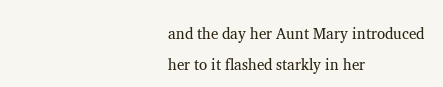and the day her Aunt Mary introduced her to it flashed starkly in her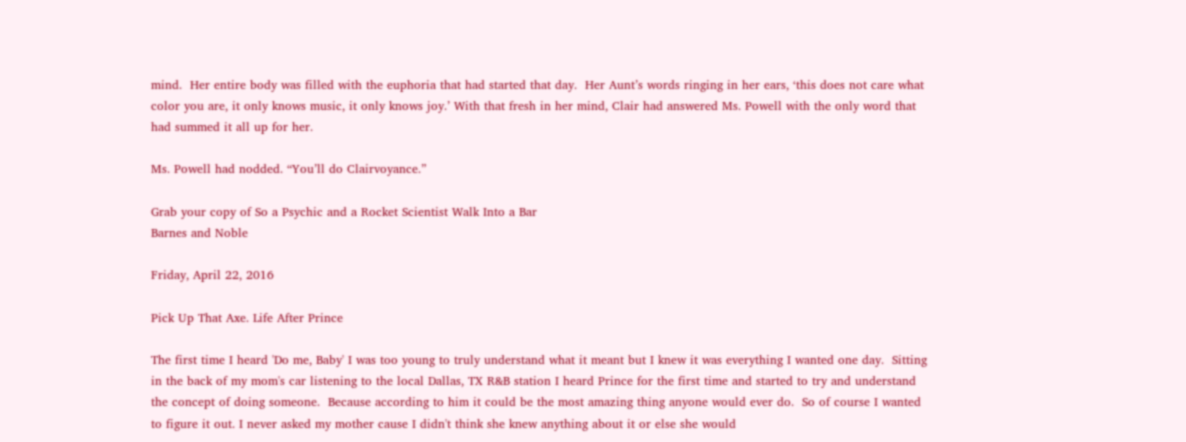mind.  Her entire body was filled with the euphoria that had started that day.  Her Aunt’s words ringing in her ears, ‘this does not care what color you are, it only knows music, it only knows joy.’ With that fresh in her mind, Clair had answered Ms. Powell with the only word that had summed it all up for her.

Ms. Powell had nodded. “You’ll do Clairvoyance.”

Grab your copy of So a Psychic and a Rocket Scientist Walk Into a Bar
Barnes and Noble

Friday, April 22, 2016

Pick Up That Axe. Life After Prince

The first time I heard 'Do me, Baby' I was too young to truly understand what it meant but I knew it was everything I wanted one day.  Sitting in the back of my mom's car listening to the local Dallas, TX R&B station I heard Prince for the first time and started to try and understand the concept of doing someone.  Because according to him it could be the most amazing thing anyone would ever do.  So of course I wanted to figure it out. I never asked my mother cause I didn't think she knew anything about it or else she would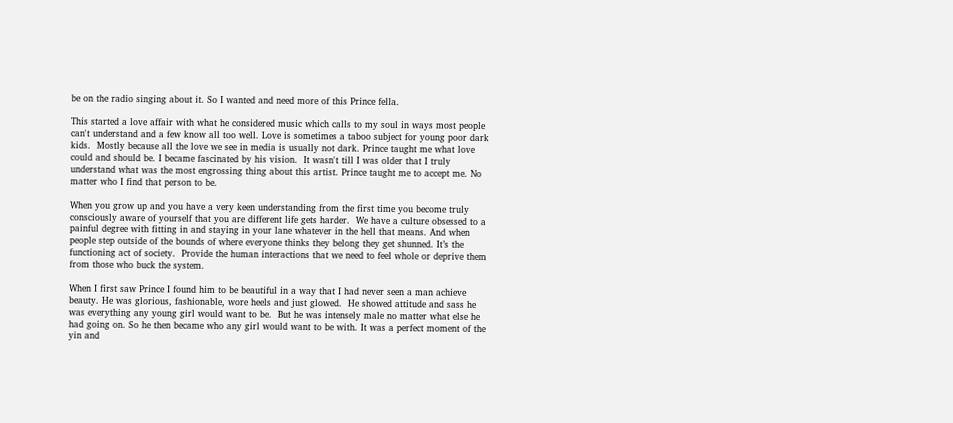be on the radio singing about it. So I wanted and need more of this Prince fella.

This started a love affair with what he considered music which calls to my soul in ways most people can't understand and a few know all too well. Love is sometimes a taboo subject for young poor dark kids.  Mostly because all the love we see in media is usually not dark. Prince taught me what love could and should be. I became fascinated by his vision.  It wasn't till I was older that I truly understand what was the most engrossing thing about this artist. Prince taught me to accept me. No matter who I find that person to be.

When you grow up and you have a very keen understanding from the first time you become truly consciously aware of yourself that you are different life gets harder.  We have a culture obsessed to a painful degree with fitting in and staying in your lane whatever in the hell that means. And when people step outside of the bounds of where everyone thinks they belong they get shunned. It’s the functioning act of society.  Provide the human interactions that we need to feel whole or deprive them from those who buck the system.

When I first saw Prince I found him to be beautiful in a way that I had never seen a man achieve beauty. He was glorious, fashionable, wore heels and just glowed.  He showed attitude and sass he was everything any young girl would want to be.  But he was intensely male no matter what else he had going on. So he then became who any girl would want to be with. It was a perfect moment of the yin and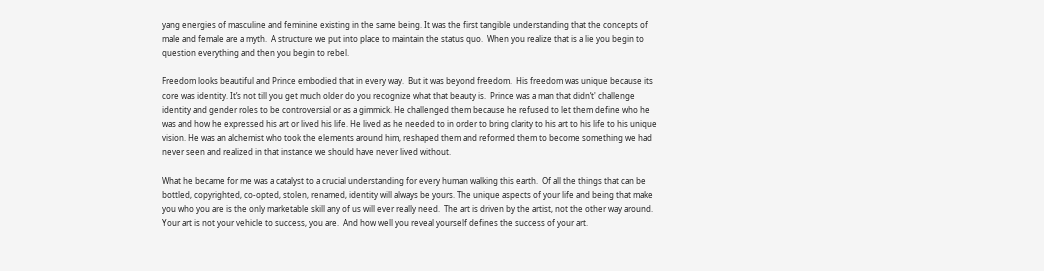yang energies of masculine and feminine existing in the same being. It was the first tangible understanding that the concepts of male and female are a myth.  A structure we put into place to maintain the status quo.  When you realize that is a lie you begin to question everything and then you begin to rebel.

Freedom looks beautiful and Prince embodied that in every way.  But it was beyond freedom.  His freedom was unique because its core was identity. It’s not till you get much older do you recognize what that beauty is.  Prince was a man that didn’t' challenge identity and gender roles to be controversial or as a gimmick. He challenged them because he refused to let them define who he was and how he expressed his art or lived his life. He lived as he needed to in order to bring clarity to his art to his life to his unique vision. He was an alchemist who took the elements around him, reshaped them and reformed them to become something we had never seen and realized in that instance we should have never lived without.

What he became for me was a catalyst to a crucial understanding for every human walking this earth.  Of all the things that can be bottled, copyrighted, co-opted, stolen, renamed, identity will always be yours. The unique aspects of your life and being that make you who you are is the only marketable skill any of us will ever really need.  The art is driven by the artist, not the other way around. Your art is not your vehicle to success, you are.  And how well you reveal yourself defines the success of your art.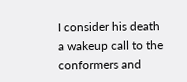I consider his death a wakeup call to the conformers and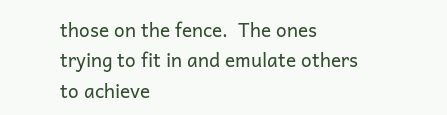those on the fence.  The ones trying to fit in and emulate others to achieve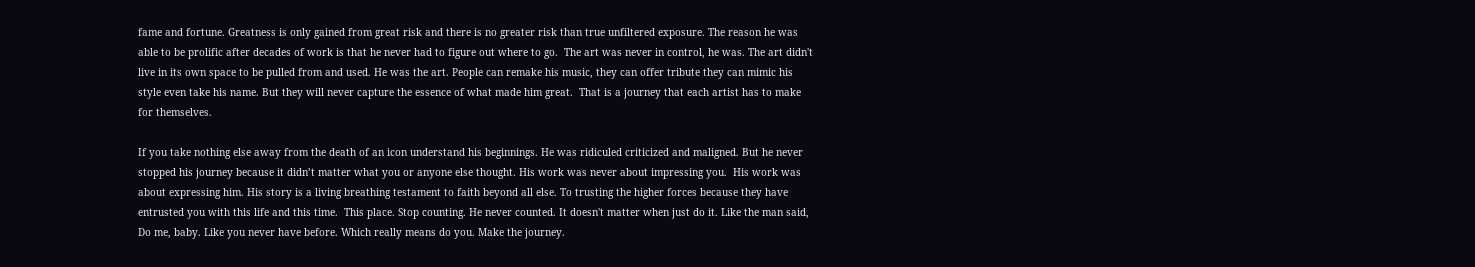fame and fortune. Greatness is only gained from great risk and there is no greater risk than true unfiltered exposure. The reason he was able to be prolific after decades of work is that he never had to figure out where to go.  The art was never in control, he was. The art didn't live in its own space to be pulled from and used. He was the art. People can remake his music, they can offer tribute they can mimic his style even take his name. But they will never capture the essence of what made him great.  That is a journey that each artist has to make for themselves.

If you take nothing else away from the death of an icon understand his beginnings. He was ridiculed criticized and maligned. But he never stopped his journey because it didn’t matter what you or anyone else thought. His work was never about impressing you.  His work was about expressing him. His story is a living breathing testament to faith beyond all else. To trusting the higher forces because they have entrusted you with this life and this time.  This place. Stop counting. He never counted. It doesn't matter when just do it. Like the man said, Do me, baby. Like you never have before. Which really means do you. Make the journey.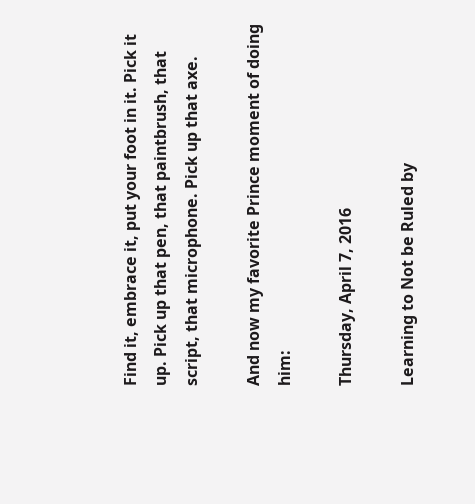Find it, embrace it, put your foot in it. Pick it up. Pick up that pen, that paintbrush, that script, that microphone. Pick up that axe.

And now my favorite Prince moment of doing him:

Thursday, April 7, 2016

Learning to Not be Ruled by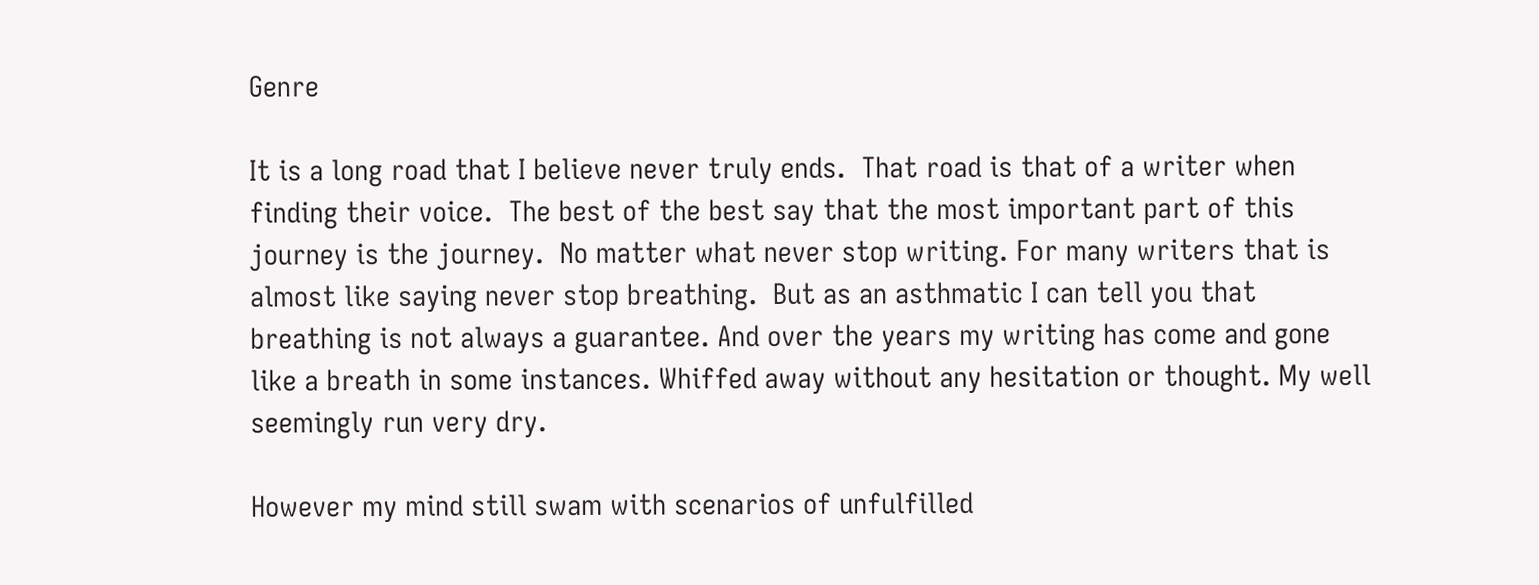Genre

It is a long road that I believe never truly ends.  That road is that of a writer when finding their voice.  The best of the best say that the most important part of this journey is the journey.  No matter what never stop writing. For many writers that is almost like saying never stop breathing.  But as an asthmatic I can tell you that breathing is not always a guarantee. And over the years my writing has come and gone like a breath in some instances. Whiffed away without any hesitation or thought. My well seemingly run very dry.

However my mind still swam with scenarios of unfulfilled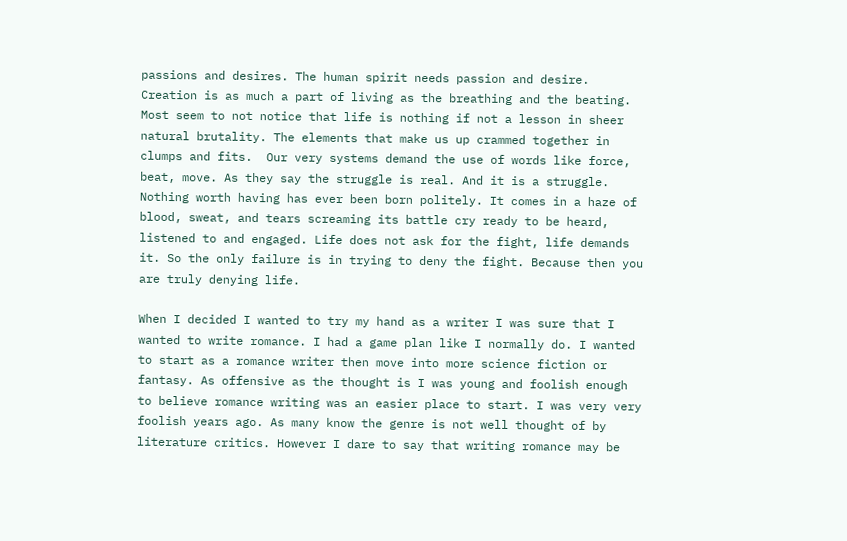passions and desires. The human spirit needs passion and desire.  Creation is as much a part of living as the breathing and the beating. Most seem to not notice that life is nothing if not a lesson in sheer natural brutality. The elements that make us up crammed together in clumps and fits.  Our very systems demand the use of words like force, beat, move. As they say the struggle is real. And it is a struggle.  Nothing worth having has ever been born politely. It comes in a haze of blood, sweat, and tears screaming its battle cry ready to be heard, listened to and engaged. Life does not ask for the fight, life demands it. So the only failure is in trying to deny the fight. Because then you are truly denying life.

When I decided I wanted to try my hand as a writer I was sure that I wanted to write romance. I had a game plan like I normally do. I wanted to start as a romance writer then move into more science fiction or fantasy. As offensive as the thought is I was young and foolish enough to believe romance writing was an easier place to start. I was very very foolish years ago. As many know the genre is not well thought of by literature critics. However I dare to say that writing romance may be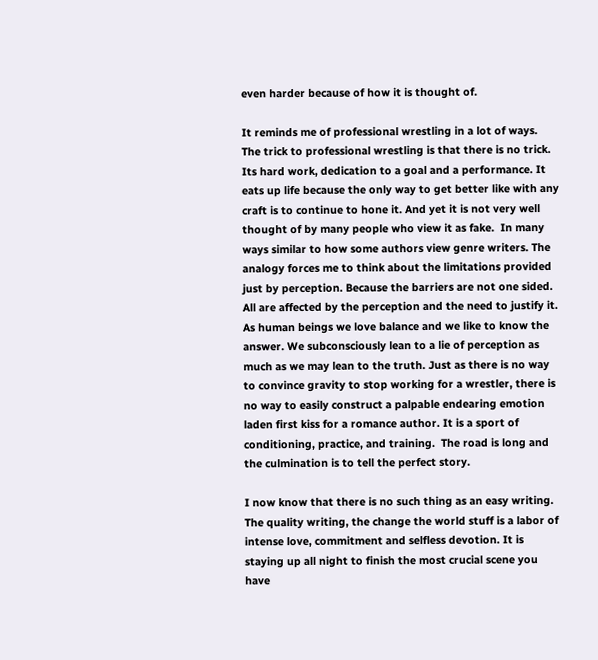even harder because of how it is thought of.

It reminds me of professional wrestling in a lot of ways.  The trick to professional wrestling is that there is no trick. Its hard work, dedication to a goal and a performance. It eats up life because the only way to get better like with any craft is to continue to hone it. And yet it is not very well thought of by many people who view it as fake.  In many ways similar to how some authors view genre writers. The analogy forces me to think about the limitations provided just by perception. Because the barriers are not one sided.  All are affected by the perception and the need to justify it. As human beings we love balance and we like to know the answer. We subconsciously lean to a lie of perception as much as we may lean to the truth. Just as there is no way to convince gravity to stop working for a wrestler, there is no way to easily construct a palpable endearing emotion laden first kiss for a romance author. It is a sport of conditioning, practice, and training.  The road is long and the culmination is to tell the perfect story.

I now know that there is no such thing as an easy writing. The quality writing, the change the world stuff is a labor of intense love, commitment and selfless devotion. It is staying up all night to finish the most crucial scene you have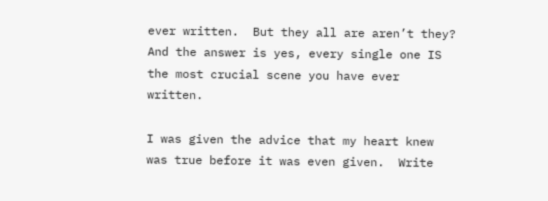ever written.  But they all are aren’t they? And the answer is yes, every single one IS the most crucial scene you have ever written.

I was given the advice that my heart knew was true before it was even given.  Write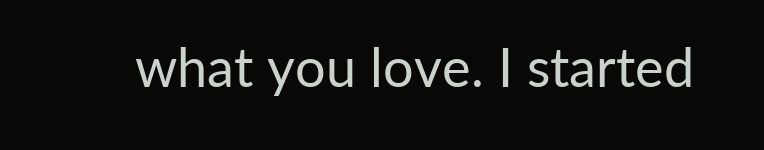what you love. I started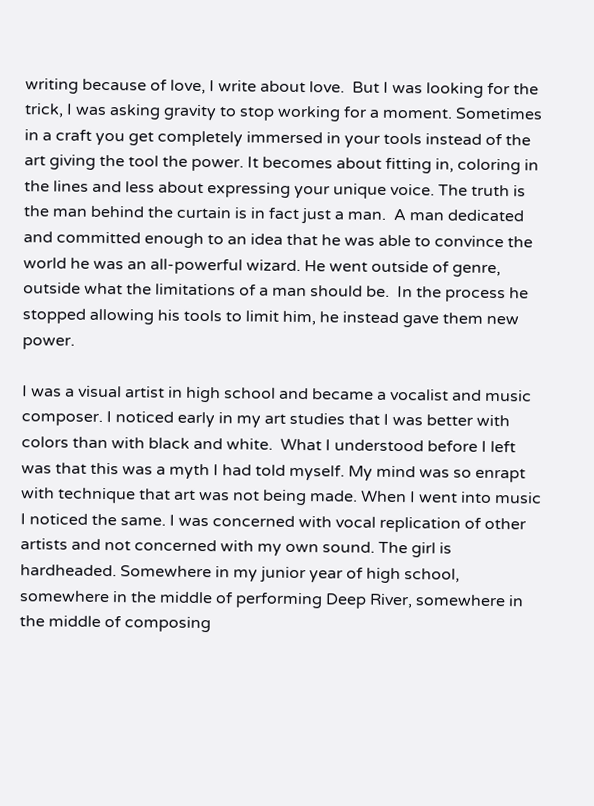writing because of love, I write about love.  But I was looking for the trick, I was asking gravity to stop working for a moment. Sometimes in a craft you get completely immersed in your tools instead of the art giving the tool the power. It becomes about fitting in, coloring in the lines and less about expressing your unique voice. The truth is the man behind the curtain is in fact just a man.  A man dedicated and committed enough to an idea that he was able to convince the world he was an all-powerful wizard. He went outside of genre, outside what the limitations of a man should be.  In the process he stopped allowing his tools to limit him, he instead gave them new power.

I was a visual artist in high school and became a vocalist and music composer. I noticed early in my art studies that I was better with colors than with black and white.  What I understood before I left was that this was a myth I had told myself. My mind was so enrapt with technique that art was not being made. When I went into music I noticed the same. I was concerned with vocal replication of other artists and not concerned with my own sound. The girl is hardheaded. Somewhere in my junior year of high school, somewhere in the middle of performing Deep River, somewhere in the middle of composing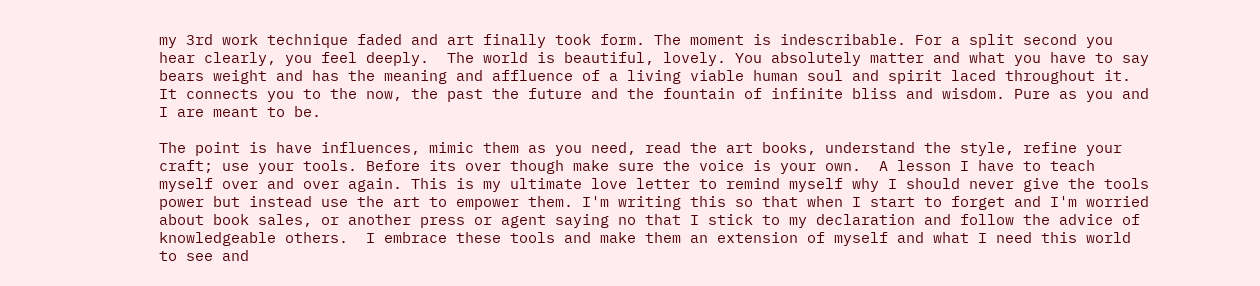my 3rd work technique faded and art finally took form. The moment is indescribable. For a split second you hear clearly, you feel deeply.  The world is beautiful, lovely. You absolutely matter and what you have to say bears weight and has the meaning and affluence of a living viable human soul and spirit laced throughout it. It connects you to the now, the past the future and the fountain of infinite bliss and wisdom. Pure as you and I are meant to be.

The point is have influences, mimic them as you need, read the art books, understand the style, refine your craft; use your tools. Before its over though make sure the voice is your own.  A lesson I have to teach myself over and over again. This is my ultimate love letter to remind myself why I should never give the tools power but instead use the art to empower them. I'm writing this so that when I start to forget and I'm worried about book sales, or another press or agent saying no that I stick to my declaration and follow the advice of knowledgeable others.  I embrace these tools and make them an extension of myself and what I need this world to see and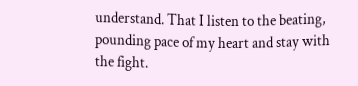understand. That I listen to the beating, pounding pace of my heart and stay with the fight.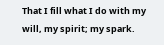That I fill what I do with my will, my spirit; my spark.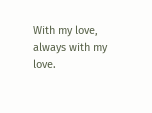With my love, always with my love.